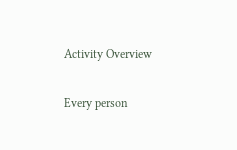Activity Overview

Every person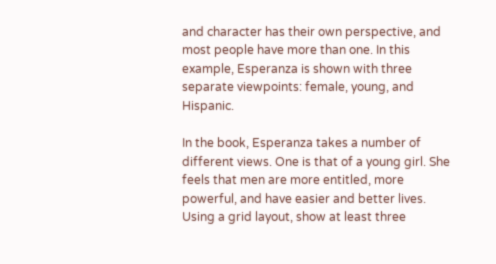and character has their own perspective, and most people have more than one. In this example, Esperanza is shown with three separate viewpoints: female, young, and Hispanic.

In the book, Esperanza takes a number of different views. One is that of a young girl. She feels that men are more entitled, more powerful, and have easier and better lives. Using a grid layout, show at least three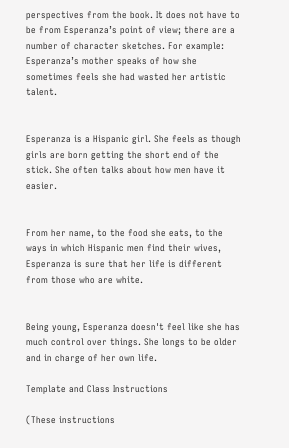perspectives from the book. It does not have to be from Esperanza’s point of view; there are a number of character sketches. For example: Esperanza’s mother speaks of how she sometimes feels she had wasted her artistic talent.


Esperanza is a Hispanic girl. She feels as though girls are born getting the short end of the stick. She often talks about how men have it easier.


From her name, to the food she eats, to the ways in which Hispanic men find their wives, Esperanza is sure that her life is different from those who are white.


Being young, Esperanza doesn't feel like she has much control over things. She longs to be older and in charge of her own life.

Template and Class Instructions

(These instructions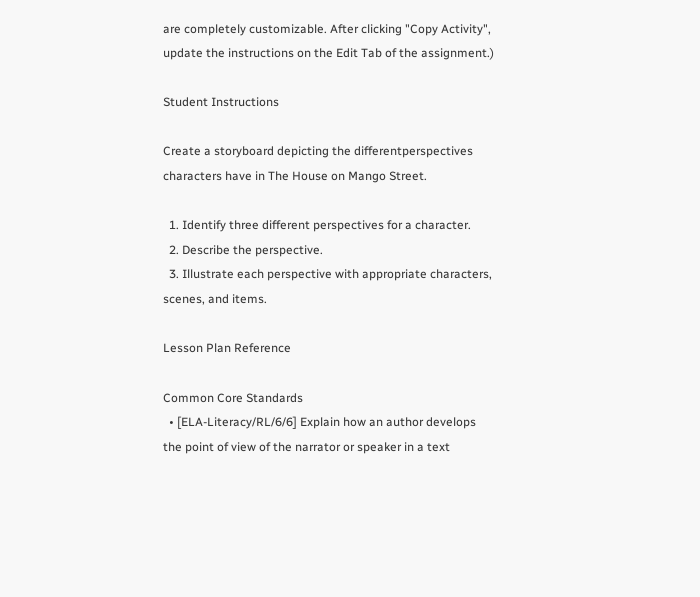are completely customizable. After clicking "Copy Activity", update the instructions on the Edit Tab of the assignment.)

Student Instructions

Create a storyboard depicting the differentperspectives characters have in The House on Mango Street.

  1. Identify three different perspectives for a character.
  2. Describe the perspective.
  3. Illustrate each perspective with appropriate characters, scenes, and items.

Lesson Plan Reference

Common Core Standards
  • [ELA-Literacy/RL/6/6] Explain how an author develops the point of view of the narrator or speaker in a text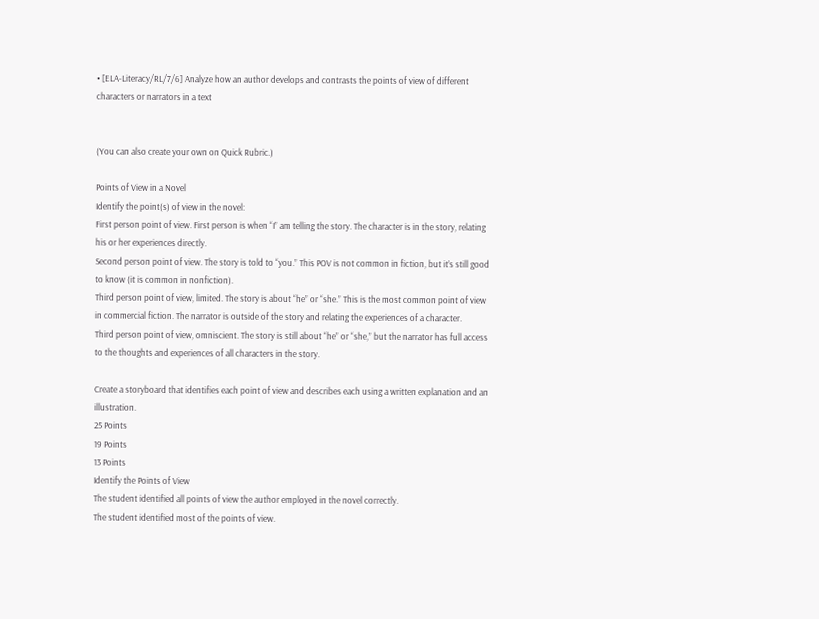• [ELA-Literacy/RL/7/6] Analyze how an author develops and contrasts the points of view of different characters or narrators in a text


(You can also create your own on Quick Rubric.)

Points of View in a Novel
Identify the point(s) of view in the novel:
First person point of view. First person is when “I” am telling the story. The character is in the story, relating his or her experiences directly.
Second person point of view. The story is told to “you.” This POV is not common in fiction, but it’s still good to know (it is common in nonfiction).
Third person point of view, limited. The story is about “he” or “she.” This is the most common point of view in commercial fiction. The narrator is outside of the story and relating the experiences of a character.
Third person point of view, omniscient. The story is still about “he” or “she,” but the narrator has full access to the thoughts and experiences of all characters in the story.

Create a storyboard that identifies each point of view and describes each using a written explanation and an illustration.
25 Points
19 Points
13 Points
Identify the Points of View
The student identified all points of view the author employed in the novel correctly.
The student identified most of the points of view.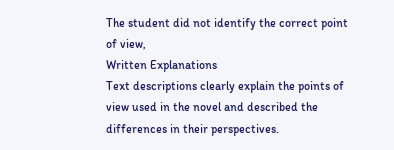The student did not identify the correct point of view,
Written Explanations
Text descriptions clearly explain the points of view used in the novel and described the differences in their perspectives.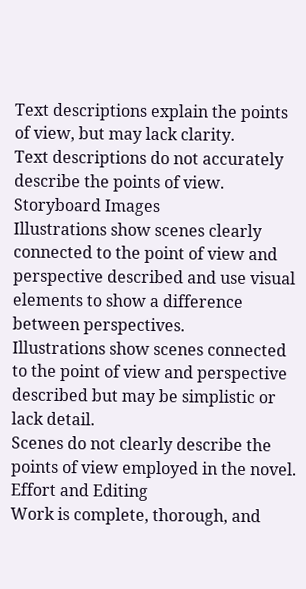Text descriptions explain the points of view, but may lack clarity.
Text descriptions do not accurately describe the points of view.
Storyboard Images
Illustrations show scenes clearly connected to the point of view and perspective described and use visual elements to show a difference between perspectives.
Illustrations show scenes connected to the point of view and perspective described but may be simplistic or lack detail.
Scenes do not clearly describe the points of view employed in the novel.
Effort and Editing
Work is complete, thorough, and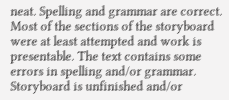neat. Spelling and grammar are correct.
Most of the sections of the storyboard were at least attempted and work is presentable. The text contains some errors in spelling and/or grammar.
Storyboard is unfinished and/or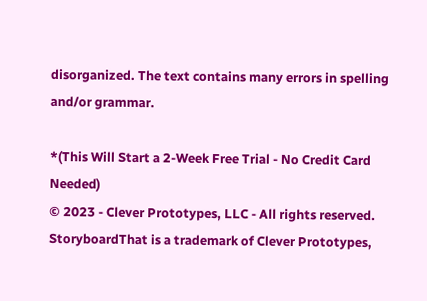disorganized. The text contains many errors in spelling and/or grammar.

*(This Will Start a 2-Week Free Trial - No Credit Card Needed)
© 2023 - Clever Prototypes, LLC - All rights reserved.
StoryboardThat is a trademark of Clever Prototypes,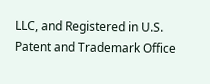LLC, and Registered in U.S. Patent and Trademark Office